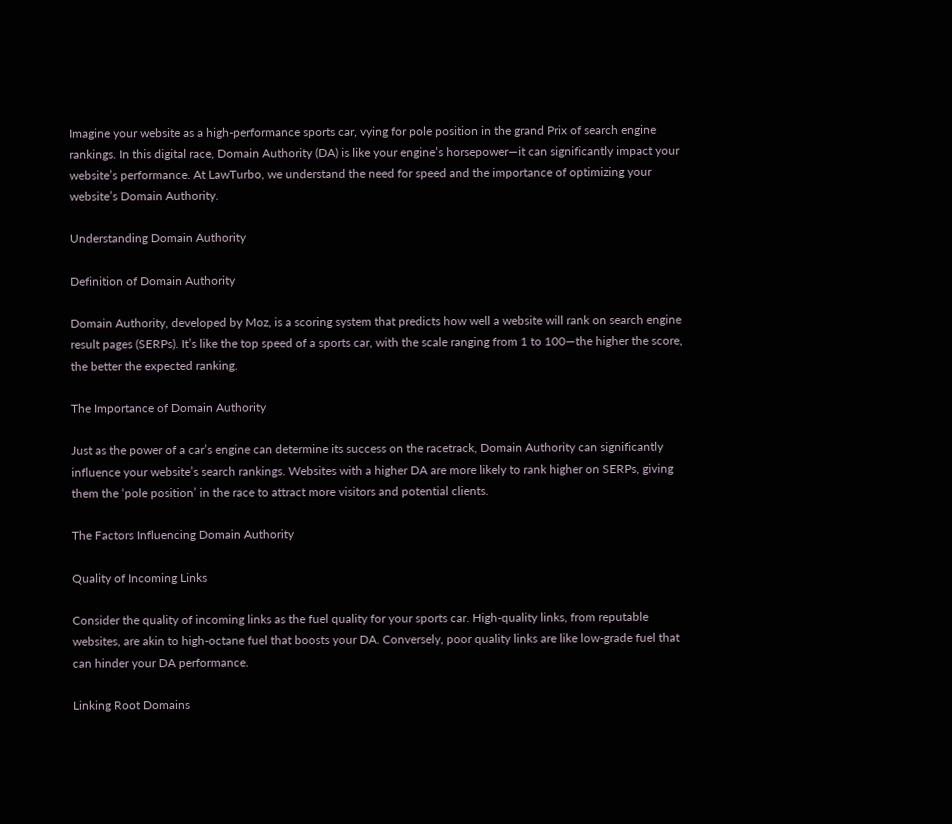Imagine your website as a high-performance sports car, vying for pole position in the grand Prix of search engine rankings. In this digital race, Domain Authority (DA) is like your engine’s horsepower—it can significantly impact your website’s performance. At LawTurbo, we understand the need for speed and the importance of optimizing your website’s Domain Authority.

Understanding Domain Authority

Definition of Domain Authority

Domain Authority, developed by Moz, is a scoring system that predicts how well a website will rank on search engine result pages (SERPs). It’s like the top speed of a sports car, with the scale ranging from 1 to 100—the higher the score, the better the expected ranking.

The Importance of Domain Authority

Just as the power of a car’s engine can determine its success on the racetrack, Domain Authority can significantly influence your website’s search rankings. Websites with a higher DA are more likely to rank higher on SERPs, giving them the ‘pole position’ in the race to attract more visitors and potential clients.

The Factors Influencing Domain Authority

Quality of Incoming Links

Consider the quality of incoming links as the fuel quality for your sports car. High-quality links, from reputable websites, are akin to high-octane fuel that boosts your DA. Conversely, poor quality links are like low-grade fuel that can hinder your DA performance.

Linking Root Domains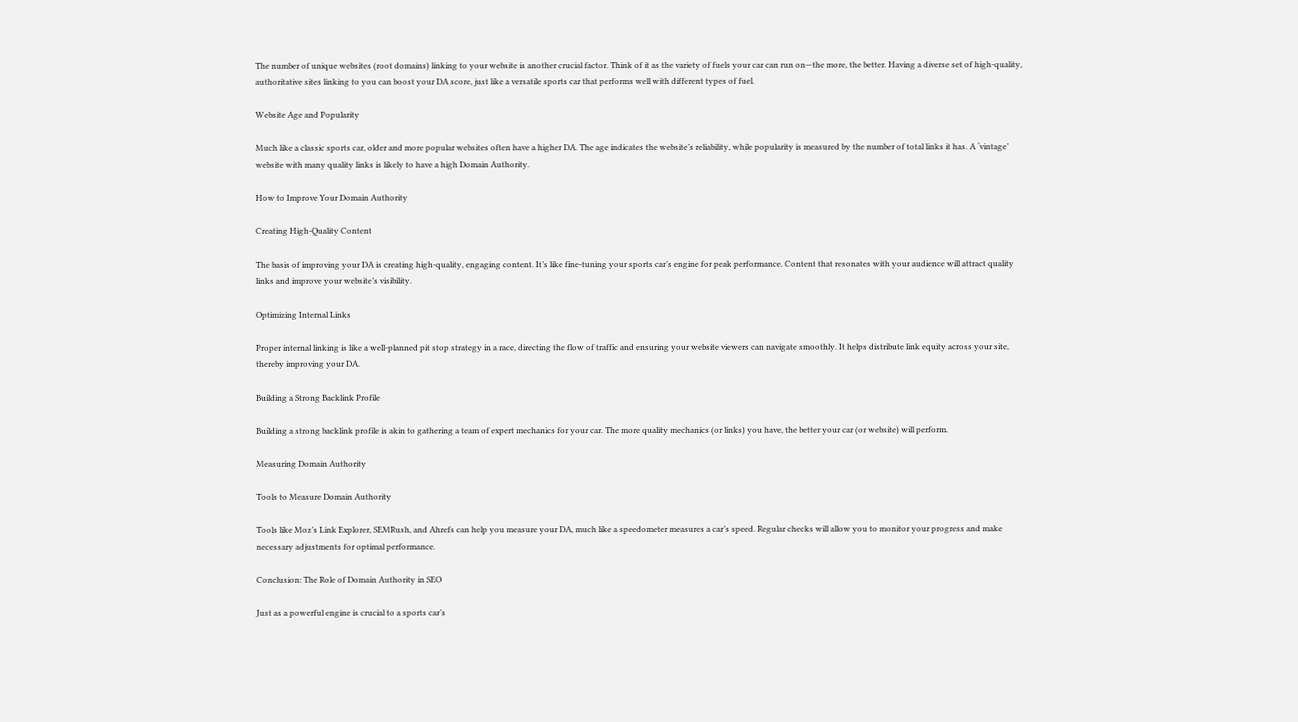The number of unique websites (root domains) linking to your website is another crucial factor. Think of it as the variety of fuels your car can run on—the more, the better. Having a diverse set of high-quality, authoritative sites linking to you can boost your DA score, just like a versatile sports car that performs well with different types of fuel.

Website Age and Popularity

Much like a classic sports car, older and more popular websites often have a higher DA. The age indicates the website’s reliability, while popularity is measured by the number of total links it has. A ‘vintage’ website with many quality links is likely to have a high Domain Authority.

How to Improve Your Domain Authority

Creating High-Quality Content

The basis of improving your DA is creating high-quality, engaging content. It’s like fine-tuning your sports car’s engine for peak performance. Content that resonates with your audience will attract quality links and improve your website’s visibility.

Optimizing Internal Links

Proper internal linking is like a well-planned pit stop strategy in a race, directing the flow of traffic and ensuring your website viewers can navigate smoothly. It helps distribute link equity across your site, thereby improving your DA.

Building a Strong Backlink Profile

Building a strong backlink profile is akin to gathering a team of expert mechanics for your car. The more quality mechanics (or links) you have, the better your car (or website) will perform.

Measuring Domain Authority

Tools to Measure Domain Authority

Tools like Moz’s Link Explorer, SEMRush, and Ahrefs can help you measure your DA, much like a speedometer measures a car’s speed. Regular checks will allow you to monitor your progress and make necessary adjustments for optimal performance.

Conclusion: The Role of Domain Authority in SEO

Just as a powerful engine is crucial to a sports car’s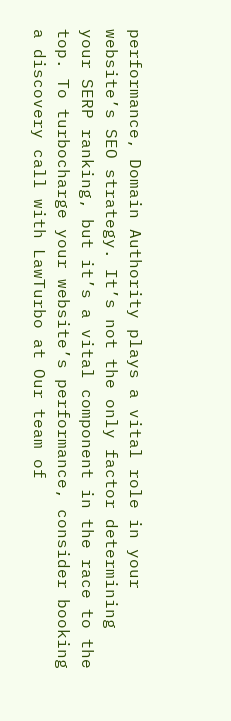performance, Domain Authority plays a vital role in your website’s SEO strategy. It’s not the only factor determining your SERP ranking, but it’s a vital component in the race to the top. To turbocharge your website’s performance, consider booking a discovery call with LawTurbo at Our team of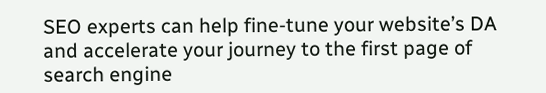SEO experts can help fine-tune your website’s DA and accelerate your journey to the first page of search engine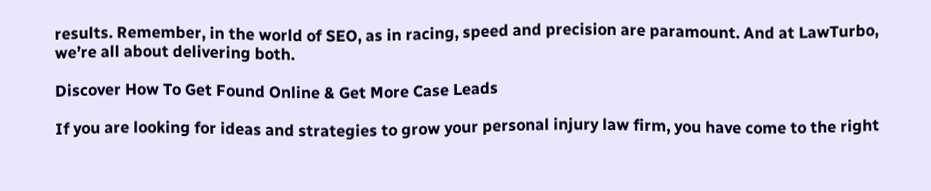results. Remember, in the world of SEO, as in racing, speed and precision are paramount. And at LawTurbo, we’re all about delivering both.

Discover How To Get Found Online & Get More Case Leads

If you are looking for ideas and strategies to grow your personal injury law firm, you have come to the right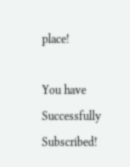place!

You have Successfully Subscribed!